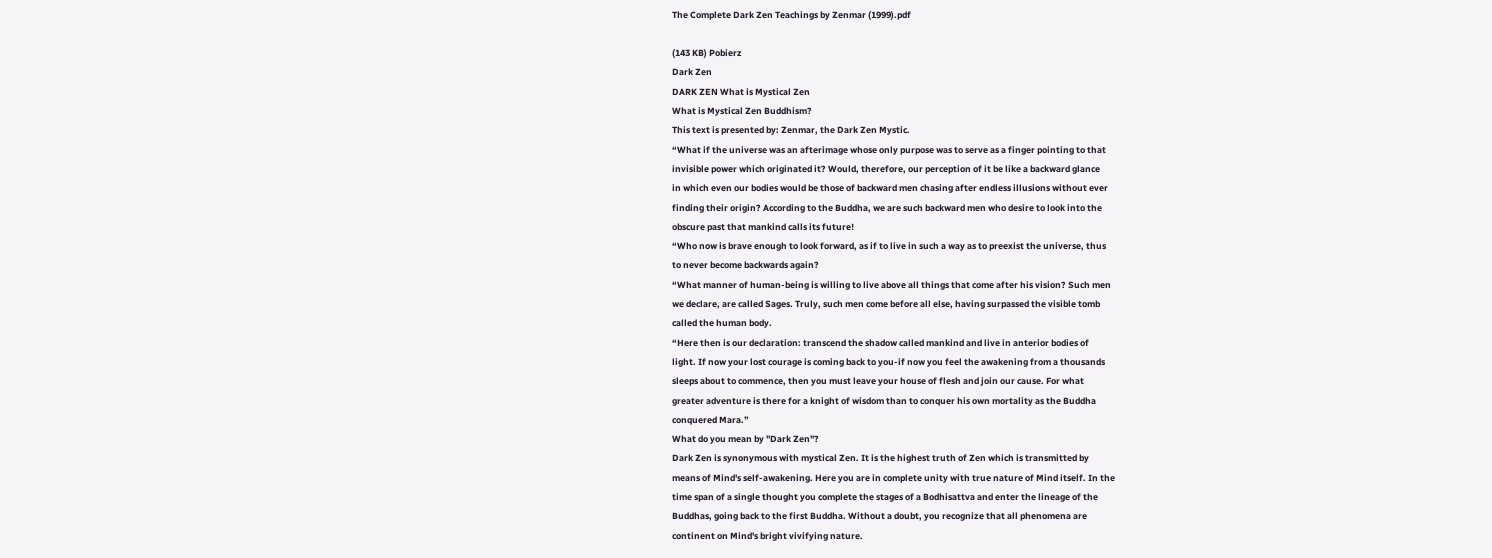The Complete Dark Zen Teachings by Zenmar (1999).pdf

(143 KB) Pobierz
Dark Zen
DARK ZEN What is Mystical Zen
What is Mystical Zen Buddhism?
This text is presented by: Zenmar, the Dark Zen Mystic.
“What if the universe was an afterimage whose only purpose was to serve as a finger pointing to that
invisible power which originated it? Would, therefore, our perception of it be like a backward glance
in which even our bodies would be those of backward men chasing after endless illusions without ever
finding their origin? According to the Buddha, we are such backward men who desire to look into the
obscure past that mankind calls its future!
“Who now is brave enough to look forward, as if to live in such a way as to preexist the universe, thus
to never become backwards again?
“What manner of human-being is willing to live above all things that come after his vision? Such men
we declare, are called Sages. Truly, such men come before all else, having surpassed the visible tomb
called the human body.
“Here then is our declaration: transcend the shadow called mankind and live in anterior bodies of
light. If now your lost courage is coming back to you-if now you feel the awakening from a thousands
sleeps about to commence, then you must leave your house of flesh and join our cause. For what
greater adventure is there for a knight of wisdom than to conquer his own mortality as the Buddha
conquered Mara.”
What do you mean by "Dark Zen"?
Dark Zen is synonymous with mystical Zen. It is the highest truth of Zen which is transmitted by
means of Mind's self-awakening. Here you are in complete unity with true nature of Mind itself. In the
time span of a single thought you complete the stages of a Bodhisattva and enter the lineage of the
Buddhas, going back to the first Buddha. Without a doubt, you recognize that all phenomena are
continent on Mind's bright vivifying nature.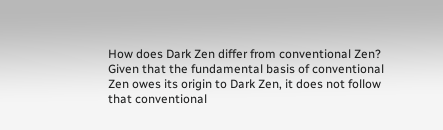How does Dark Zen differ from conventional Zen?
Given that the fundamental basis of conventional Zen owes its origin to Dark Zen, it does not follow
that conventional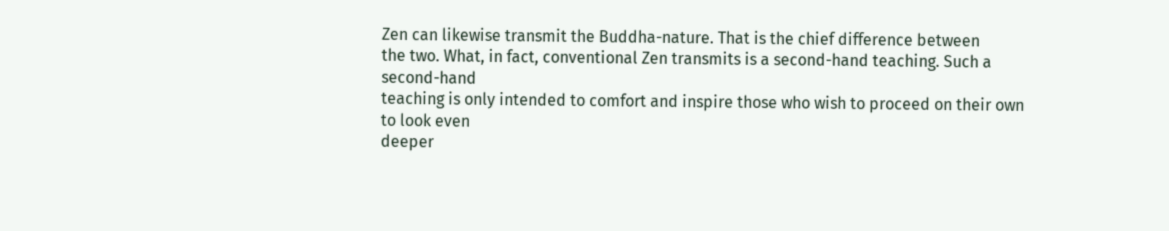Zen can likewise transmit the Buddha-nature. That is the chief difference between
the two. What, in fact, conventional Zen transmits is a second-hand teaching. Such a second-hand
teaching is only intended to comfort and inspire those who wish to proceed on their own to look even
deeper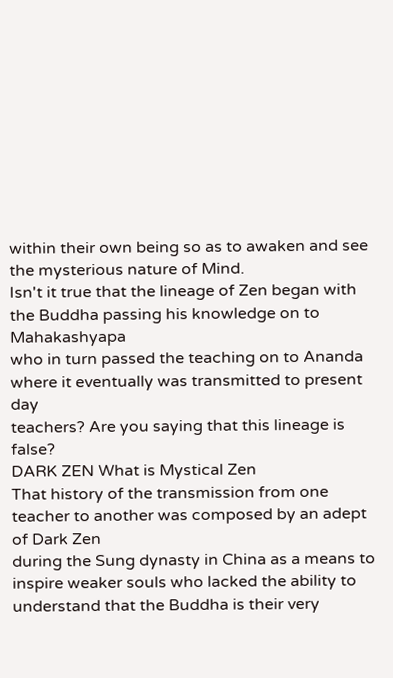within their own being so as to awaken and see the mysterious nature of Mind.
Isn't it true that the lineage of Zen began with the Buddha passing his knowledge on to Mahakashyapa
who in turn passed the teaching on to Ananda where it eventually was transmitted to present day
teachers? Are you saying that this lineage is false?
DARK ZEN What is Mystical Zen
That history of the transmission from one teacher to another was composed by an adept of Dark Zen
during the Sung dynasty in China as a means to inspire weaker souls who lacked the ability to
understand that the Buddha is their very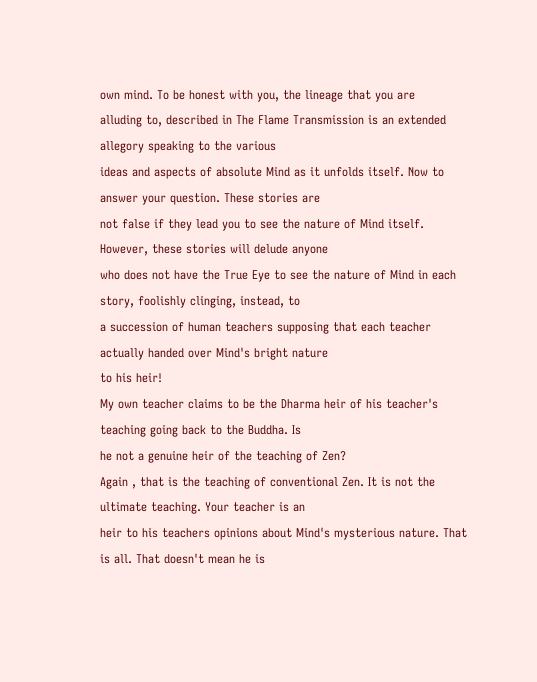own mind. To be honest with you, the lineage that you are
alluding to, described in The Flame Transmission is an extended allegory speaking to the various
ideas and aspects of absolute Mind as it unfolds itself. Now to answer your question. These stories are
not false if they lead you to see the nature of Mind itself. However, these stories will delude anyone
who does not have the True Eye to see the nature of Mind in each story, foolishly clinging, instead, to
a succession of human teachers supposing that each teacher actually handed over Mind's bright nature
to his heir!
My own teacher claims to be the Dharma heir of his teacher's teaching going back to the Buddha. Is
he not a genuine heir of the teaching of Zen?
Again , that is the teaching of conventional Zen. It is not the ultimate teaching. Your teacher is an
heir to his teachers opinions about Mind's mysterious nature. That is all. That doesn't mean he is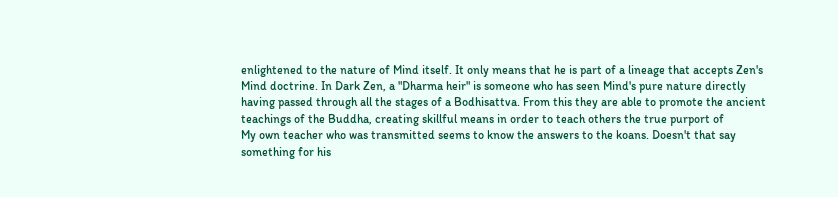enlightened to the nature of Mind itself. It only means that he is part of a lineage that accepts Zen's
Mind doctrine. In Dark Zen, a "Dharma heir" is someone who has seen Mind's pure nature directly
having passed through all the stages of a Bodhisattva. From this they are able to promote the ancient
teachings of the Buddha, creating skillful means in order to teach others the true purport of
My own teacher who was transmitted seems to know the answers to the koans. Doesn't that say
something for his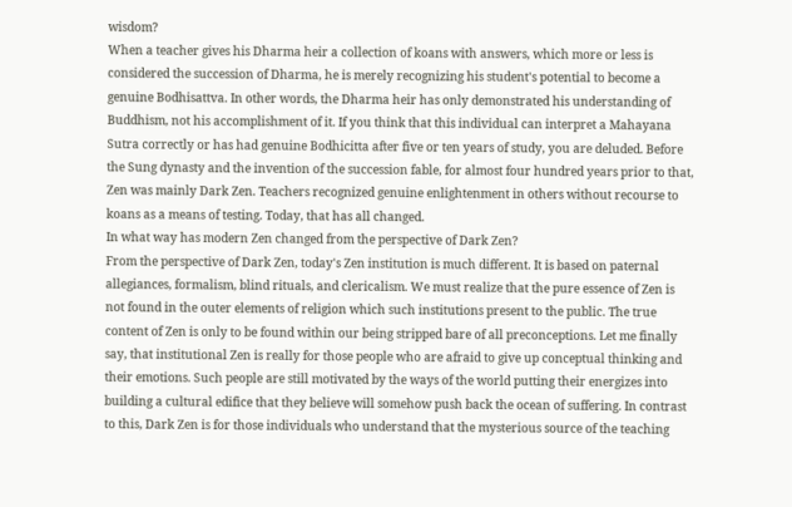wisdom?
When a teacher gives his Dharma heir a collection of koans with answers, which more or less is
considered the succession of Dharma, he is merely recognizing his student's potential to become a
genuine Bodhisattva. In other words, the Dharma heir has only demonstrated his understanding of
Buddhism, not his accomplishment of it. If you think that this individual can interpret a Mahayana
Sutra correctly or has had genuine Bodhicitta after five or ten years of study, you are deluded. Before
the Sung dynasty and the invention of the succession fable, for almost four hundred years prior to that,
Zen was mainly Dark Zen. Teachers recognized genuine enlightenment in others without recourse to
koans as a means of testing. Today, that has all changed.
In what way has modern Zen changed from the perspective of Dark Zen?
From the perspective of Dark Zen, today's Zen institution is much different. It is based on paternal
allegiances, formalism, blind rituals, and clericalism. We must realize that the pure essence of Zen is
not found in the outer elements of religion which such institutions present to the public. The true
content of Zen is only to be found within our being stripped bare of all preconceptions. Let me finally
say, that institutional Zen is really for those people who are afraid to give up conceptual thinking and
their emotions. Such people are still motivated by the ways of the world putting their energizes into
building a cultural edifice that they believe will somehow push back the ocean of suffering. In contrast
to this, Dark Zen is for those individuals who understand that the mysterious source of the teaching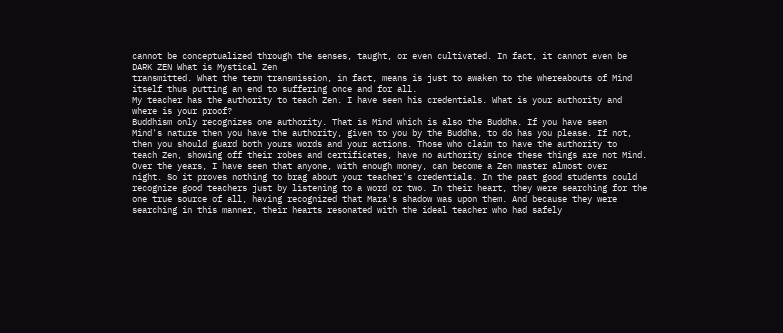cannot be conceptualized through the senses, taught, or even cultivated. In fact, it cannot even be
DARK ZEN What is Mystical Zen
transmitted. What the term transmission, in fact, means is just to awaken to the whereabouts of Mind
itself thus putting an end to suffering once and for all.
My teacher has the authority to teach Zen. I have seen his credentials. What is your authority and
where is your proof?
Buddhism only recognizes one authority. That is Mind which is also the Buddha. If you have seen
Mind's nature then you have the authority, given to you by the Buddha, to do has you please. If not,
then you should guard both yours words and your actions. Those who claim to have the authority to
teach Zen, showing off their robes and certificates, have no authority since these things are not Mind.
Over the years, I have seen that anyone, with enough money, can become a Zen master almost over
night. So it proves nothing to brag about your teacher's credentials. In the past good students could
recognize good teachers just by listening to a word or two. In their heart, they were searching for the
one true source of all, having recognized that Mara's shadow was upon them. And because they were
searching in this manner, their hearts resonated with the ideal teacher who had safely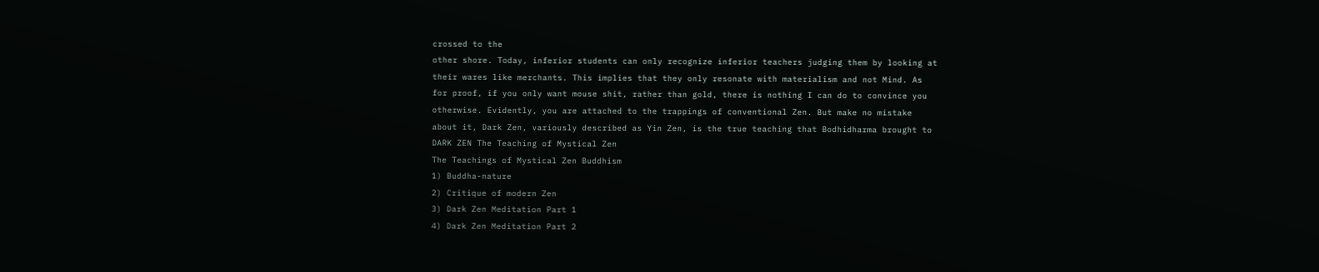crossed to the
other shore. Today, inferior students can only recognize inferior teachers judging them by looking at
their wares like merchants. This implies that they only resonate with materialism and not Mind. As
for proof, if you only want mouse shit, rather than gold, there is nothing I can do to convince you
otherwise. Evidently, you are attached to the trappings of conventional Zen. But make no mistake
about it, Dark Zen, variously described as Yin Zen, is the true teaching that Bodhidharma brought to
DARK ZEN The Teaching of Mystical Zen
The Teachings of Mystical Zen Buddhism
1) Buddha-nature
2) Critique of modern Zen
3) Dark Zen Meditation Part 1
4) Dark Zen Meditation Part 2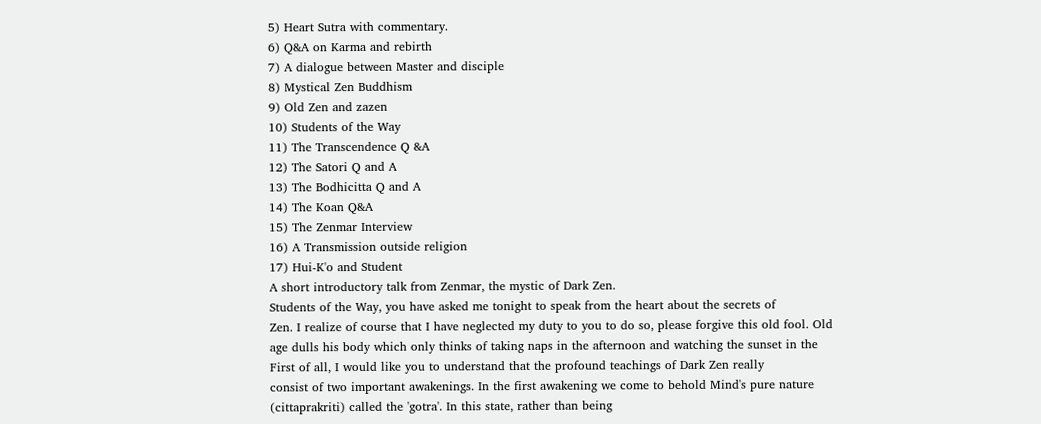5) Heart Sutra with commentary.
6) Q&A on Karma and rebirth
7) A dialogue between Master and disciple
8) Mystical Zen Buddhism
9) Old Zen and zazen
10) Students of the Way
11) The Transcendence Q &A
12) The Satori Q and A
13) The Bodhicitta Q and A
14) The Koan Q&A
15) The Zenmar Interview
16) A Transmission outside religion
17) Hui-K'o and Student
A short introductory talk from Zenmar, the mystic of Dark Zen.
Students of the Way, you have asked me tonight to speak from the heart about the secrets of
Zen. I realize of course that I have neglected my duty to you to do so, please forgive this old fool. Old
age dulls his body which only thinks of taking naps in the afternoon and watching the sunset in the
First of all, I would like you to understand that the profound teachings of Dark Zen really
consist of two important awakenings. In the first awakening we come to behold Mind's pure nature
(cittaprakriti) called the 'gotra'. In this state, rather than being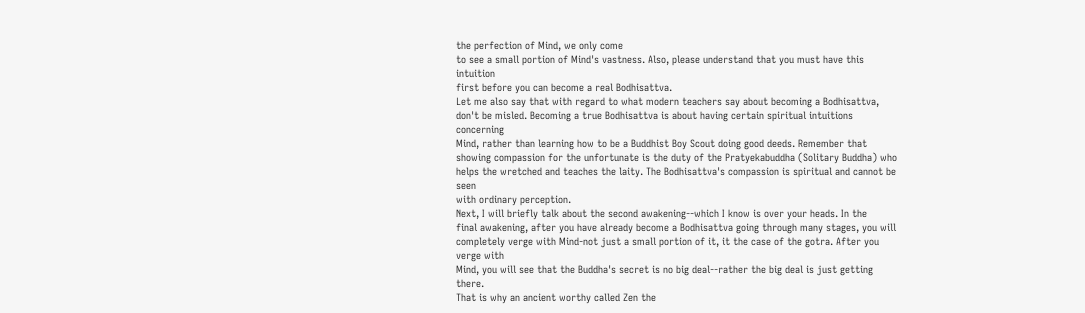the perfection of Mind, we only come
to see a small portion of Mind's vastness. Also, please understand that you must have this intuition
first before you can become a real Bodhisattva.
Let me also say that with regard to what modern teachers say about becoming a Bodhisattva,
don't be misled. Becoming a true Bodhisattva is about having certain spiritual intuitions concerning
Mind, rather than learning how to be a Buddhist Boy Scout doing good deeds. Remember that
showing compassion for the unfortunate is the duty of the Pratyekabuddha (Solitary Buddha) who
helps the wretched and teaches the laity. The Bodhisattva's compassion is spiritual and cannot be seen
with ordinary perception.
Next, I will briefly talk about the second awakening--which I know is over your heads. In the
final awakening, after you have already become a Bodhisattva going through many stages, you will
completely verge with Mind-not just a small portion of it, it the case of the gotra. After you verge with
Mind, you will see that the Buddha's secret is no big deal--rather the big deal is just getting there.
That is why an ancient worthy called Zen the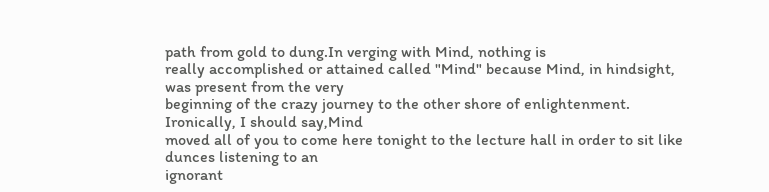path from gold to dung.In verging with Mind, nothing is
really accomplished or attained called "Mind" because Mind, in hindsight, was present from the very
beginning of the crazy journey to the other shore of enlightenment. Ironically, I should say,Mind
moved all of you to come here tonight to the lecture hall in order to sit like dunces listening to an
ignorant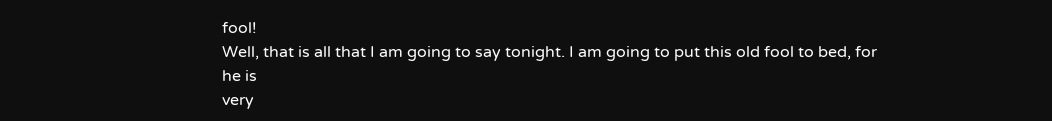fool!
Well, that is all that I am going to say tonight. I am going to put this old fool to bed, for he is
very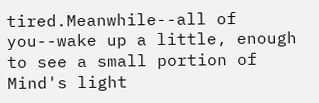tired.Meanwhile--all of you--wake up a little, enough to see a small portion of Mind's light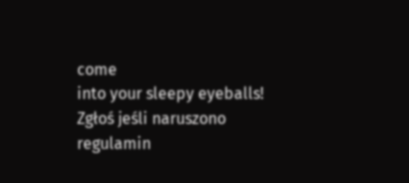come
into your sleepy eyeballs!
Zgłoś jeśli naruszono regulamin